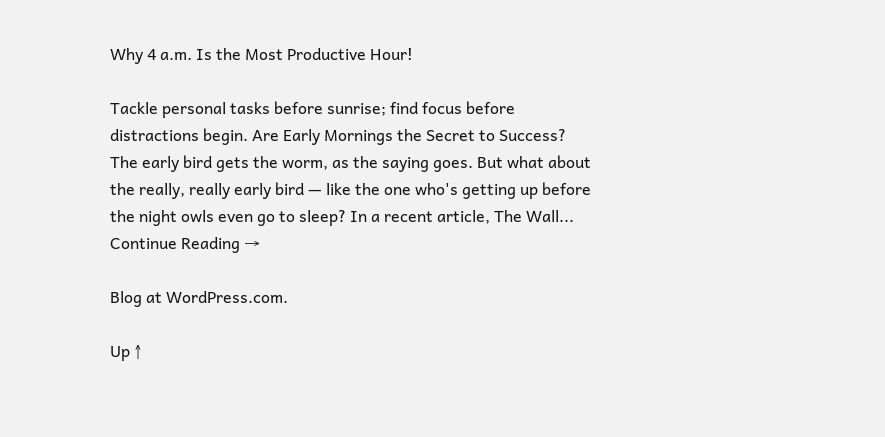Why 4 a.m. Is the Most Productive Hour!

Tackle personal tasks before sunrise; find focus before distractions begin. Are Early Mornings the Secret to Success?  The early bird gets the worm, as the saying goes. But what about the really, really early bird — like the one who's getting up before the night owls even go to sleep? In a recent article, The Wall... Continue Reading →

Blog at WordPress.com.

Up ↑